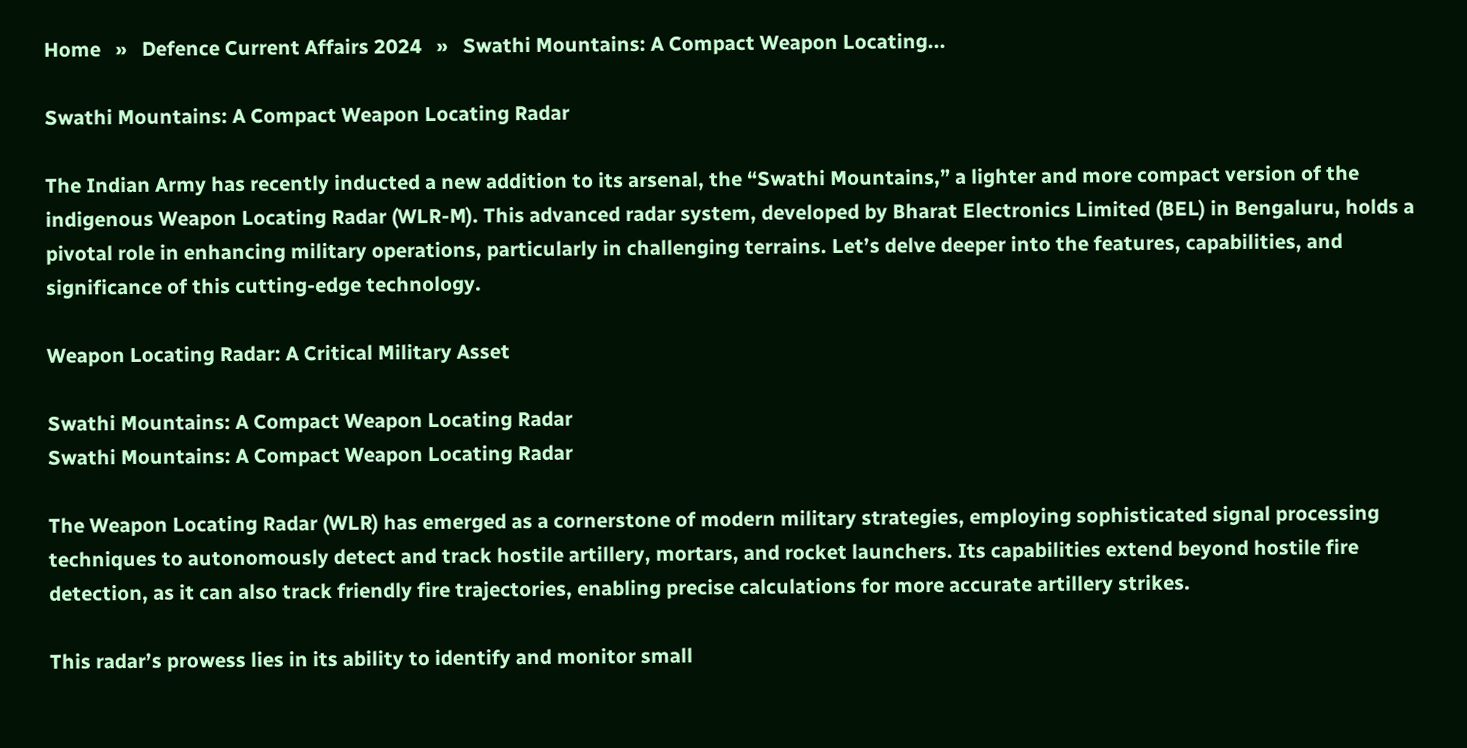Home   »   Defence Current Affairs 2024   »   Swathi Mountains: A Compact Weapon Locating...

Swathi Mountains: A Compact Weapon Locating Radar

The Indian Army has recently inducted a new addition to its arsenal, the “Swathi Mountains,” a lighter and more compact version of the indigenous Weapon Locating Radar (WLR-M). This advanced radar system, developed by Bharat Electronics Limited (BEL) in Bengaluru, holds a pivotal role in enhancing military operations, particularly in challenging terrains. Let’s delve deeper into the features, capabilities, and significance of this cutting-edge technology.

Weapon Locating Radar: A Critical Military Asset

Swathi Mountains: A Compact Weapon Locating Radar
Swathi Mountains: A Compact Weapon Locating Radar

The Weapon Locating Radar (WLR) has emerged as a cornerstone of modern military strategies, employing sophisticated signal processing techniques to autonomously detect and track hostile artillery, mortars, and rocket launchers. Its capabilities extend beyond hostile fire detection, as it can also track friendly fire trajectories, enabling precise calculations for more accurate artillery strikes.

This radar’s prowess lies in its ability to identify and monitor small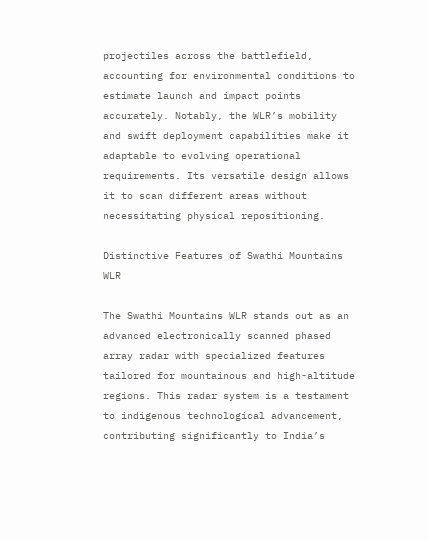projectiles across the battlefield, accounting for environmental conditions to estimate launch and impact points accurately. Notably, the WLR’s mobility and swift deployment capabilities make it adaptable to evolving operational requirements. Its versatile design allows it to scan different areas without necessitating physical repositioning.

Distinctive Features of Swathi Mountains WLR

The Swathi Mountains WLR stands out as an advanced electronically scanned phased array radar with specialized features tailored for mountainous and high-altitude regions. This radar system is a testament to indigenous technological advancement, contributing significantly to India’s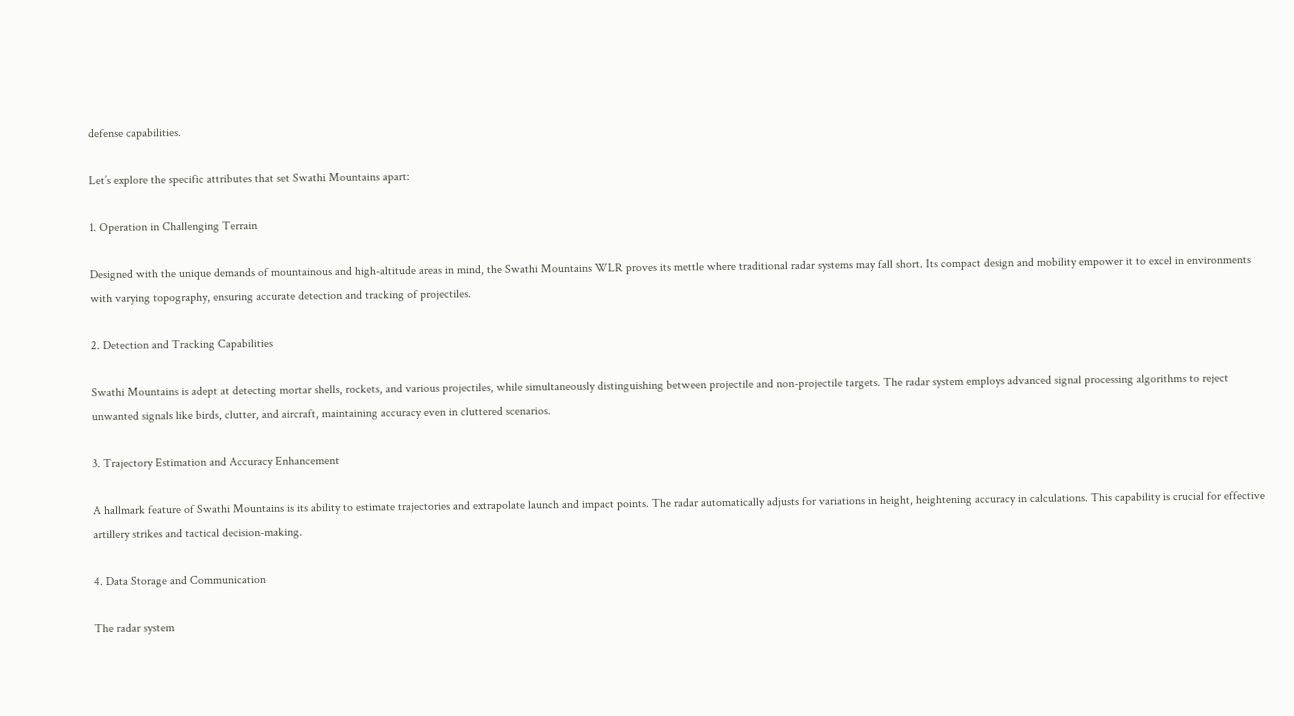defense capabilities.

Let’s explore the specific attributes that set Swathi Mountains apart:

1. Operation in Challenging Terrain

Designed with the unique demands of mountainous and high-altitude areas in mind, the Swathi Mountains WLR proves its mettle where traditional radar systems may fall short. Its compact design and mobility empower it to excel in environments with varying topography, ensuring accurate detection and tracking of projectiles.

2. Detection and Tracking Capabilities

Swathi Mountains is adept at detecting mortar shells, rockets, and various projectiles, while simultaneously distinguishing between projectile and non-projectile targets. The radar system employs advanced signal processing algorithms to reject unwanted signals like birds, clutter, and aircraft, maintaining accuracy even in cluttered scenarios.

3. Trajectory Estimation and Accuracy Enhancement

A hallmark feature of Swathi Mountains is its ability to estimate trajectories and extrapolate launch and impact points. The radar automatically adjusts for variations in height, heightening accuracy in calculations. This capability is crucial for effective artillery strikes and tactical decision-making.

4. Data Storage and Communication

The radar system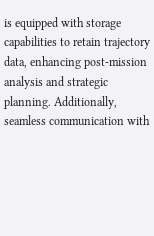is equipped with storage capabilities to retain trajectory data, enhancing post-mission analysis and strategic planning. Additionally, seamless communication with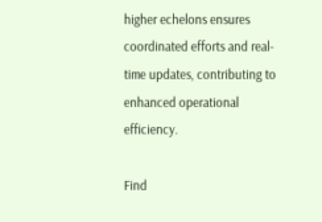higher echelons ensures coordinated efforts and real-time updates, contributing to enhanced operational efficiency.

Find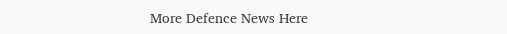More Defence News Here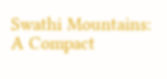Swathi Mountains: A Compact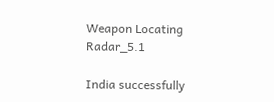Weapon Locating Radar_5.1

India successfully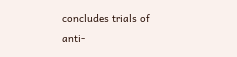concludes trials of anti-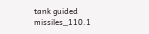tank guided missiles_110.1